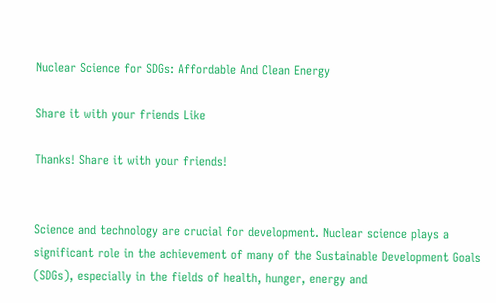Nuclear Science for SDGs: Affordable And Clean Energy

Share it with your friends Like

Thanks! Share it with your friends!


Science and technology are crucial for development. Nuclear science plays a significant role in the achievement of many of the Sustainable Development Goals (SDGs), especially in the fields of health, hunger, energy and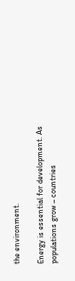the environment.

Energy is essential for development. As populations grow – countries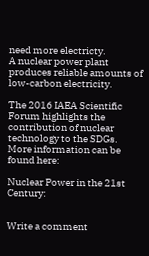need more electricty.
A nuclear power plant produces reliable amounts of low-carbon electricity.

The 2016 IAEA Scientific Forum highlights the contribution of nuclear technology to the SDGs.
More information can be found here:

Nuclear Power in the 21st Century:


Write a comment